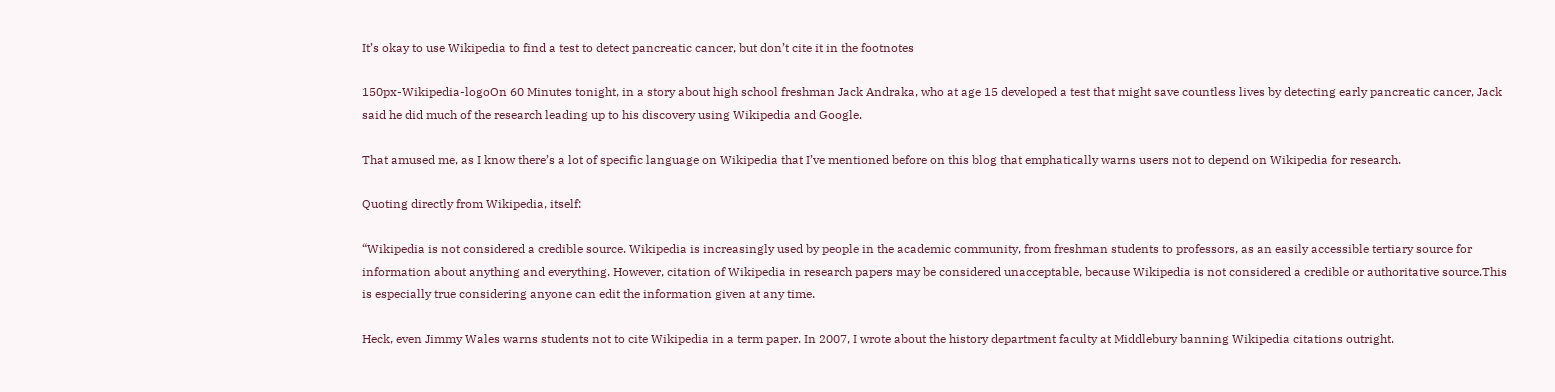It’s okay to use Wikipedia to find a test to detect pancreatic cancer, but don’t cite it in the footnotes

150px-Wikipedia-logoOn 60 Minutes tonight, in a story about high school freshman Jack Andraka, who at age 15 developed a test that might save countless lives by detecting early pancreatic cancer, Jack said he did much of the research leading up to his discovery using Wikipedia and Google.

That amused me, as I know there’s a lot of specific language on Wikipedia that I’ve mentioned before on this blog that emphatically warns users not to depend on Wikipedia for research.

Quoting directly from Wikipedia, itself:

“Wikipedia is not considered a credible source. Wikipedia is increasingly used by people in the academic community, from freshman students to professors, as an easily accessible tertiary source for information about anything and everything. However, citation of Wikipedia in research papers may be considered unacceptable, because Wikipedia is not considered a credible or authoritative source.This is especially true considering anyone can edit the information given at any time.

Heck, even Jimmy Wales warns students not to cite Wikipedia in a term paper. In 2007, I wrote about the history department faculty at Middlebury banning Wikipedia citations outright.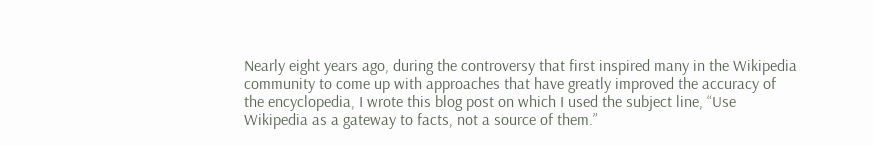Nearly eight years ago, during the controversy that first inspired many in the Wikipedia community to come up with approaches that have greatly improved the accuracy of the encyclopedia, I wrote this blog post on which I used the subject line, “Use Wikipedia as a gateway to facts, not a source of them.”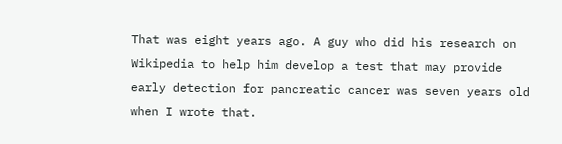That was eight years ago. A guy who did his research on Wikipedia to help him develop a test that may provide early detection for pancreatic cancer was seven years old when I wrote that.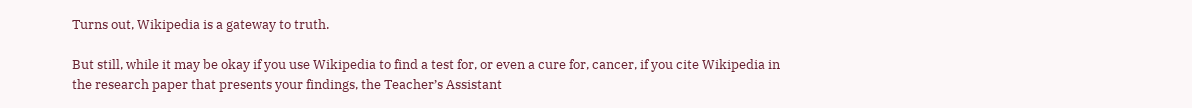Turns out, Wikipedia is a gateway to truth.

But still, while it may be okay if you use Wikipedia to find a test for, or even a cure for, cancer, if you cite Wikipedia in the research paper that presents your findings, the Teacher’s Assistant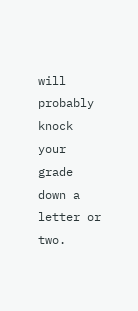will probably knock your grade down a letter or two.